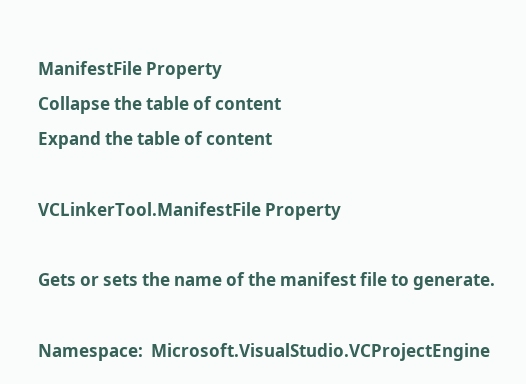ManifestFile Property
Collapse the table of content
Expand the table of content

VCLinkerTool.ManifestFile Property

Gets or sets the name of the manifest file to generate.

Namespace:  Microsoft.VisualStudio.VCProjectEngine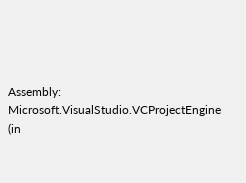Assembly:  Microsoft.VisualStudio.VCProjectEngine (in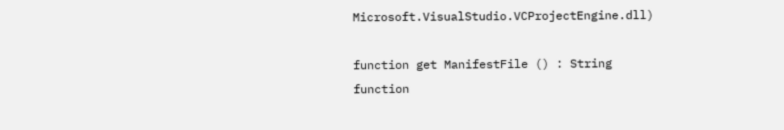Microsoft.VisualStudio.VCProjectEngine.dll)

function get ManifestFile () : String
function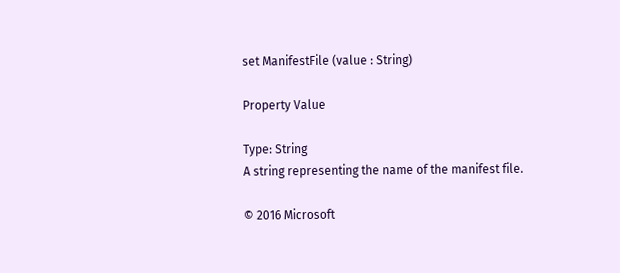set ManifestFile (value : String)

Property Value

Type: String
A string representing the name of the manifest file.

© 2016 Microsoft